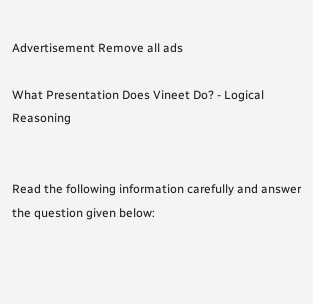Advertisement Remove all ads

What Presentation Does Vineet Do? - Logical Reasoning


Read the following information carefully and answer the question given below: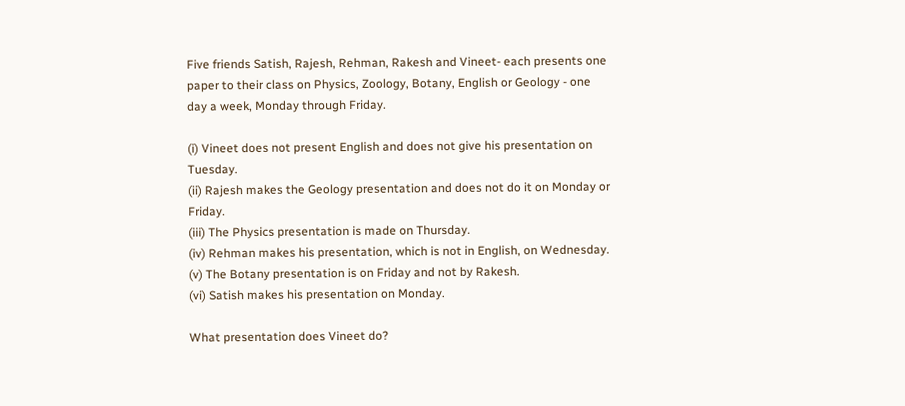Five friends Satish, Rajesh, Rehman, Rakesh and Vineet- each presents one paper to their class on Physics, Zoology, Botany, English or Geology - one day a week, Monday through Friday.

(i) Vineet does not present English and does not give his presentation on Tuesday.
(ii) Rajesh makes the Geology presentation and does not do it on Monday or Friday.
(iii) The Physics presentation is made on Thursday.
(iv) Rehman makes his presentation, which is not in English, on Wednesday.
(v) The Botany presentation is on Friday and not by Rakesh.
(vi) Satish makes his presentation on Monday.

What presentation does Vineet do?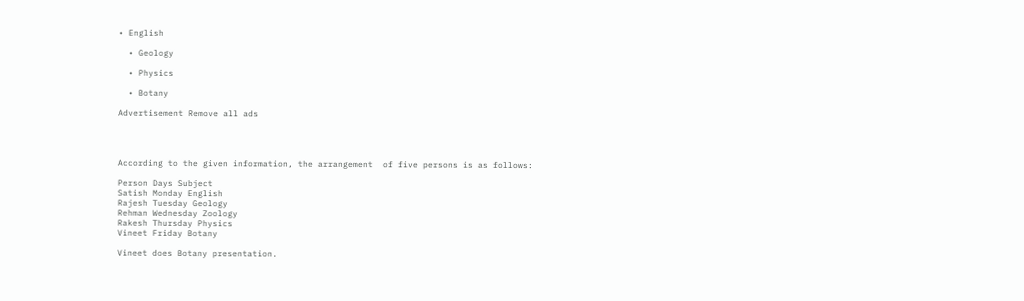• English

  • Geology

  • Physics

  • Botany

Advertisement Remove all ads




According to the given information, the arrangement  of five persons is as follows:

Person Days Subject
Satish Monday English
Rajesh Tuesday Geology
Rehman Wednesday Zoology
Rakesh Thursday Physics
Vineet Friday Botany

Vineet does Botany presentation.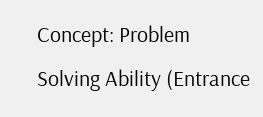Concept: Problem Solving Ability (Entrance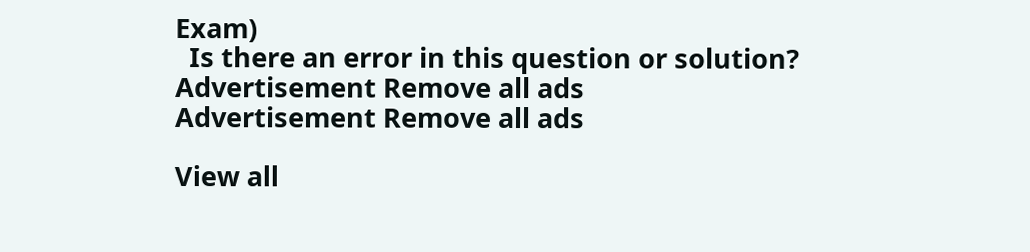Exam)
  Is there an error in this question or solution?
Advertisement Remove all ads
Advertisement Remove all ads

View all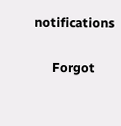notifications

      Forgot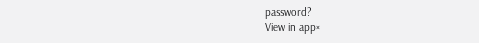password?
View in app×